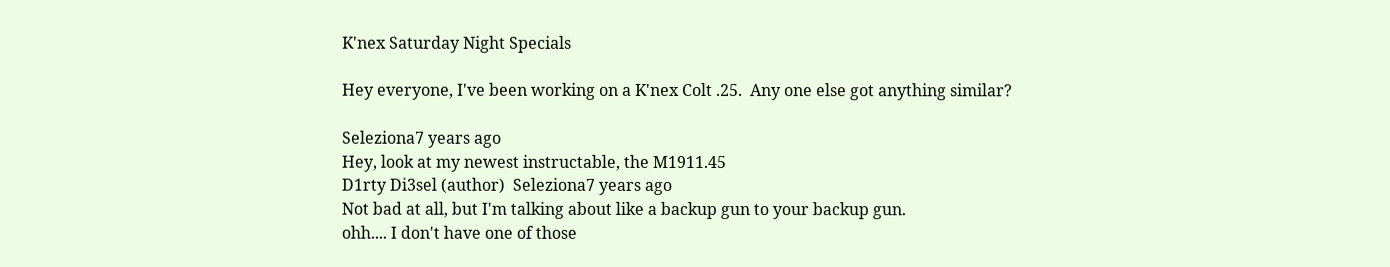K'nex Saturday Night Specials

Hey everyone, I've been working on a K'nex Colt .25.  Any one else got anything similar?

Seleziona7 years ago
Hey, look at my newest instructable, the M1911.45
D1rty Di3sel (author)  Seleziona7 years ago
Not bad at all, but I'm talking about like a backup gun to your backup gun.
ohh.... I don't have one of those